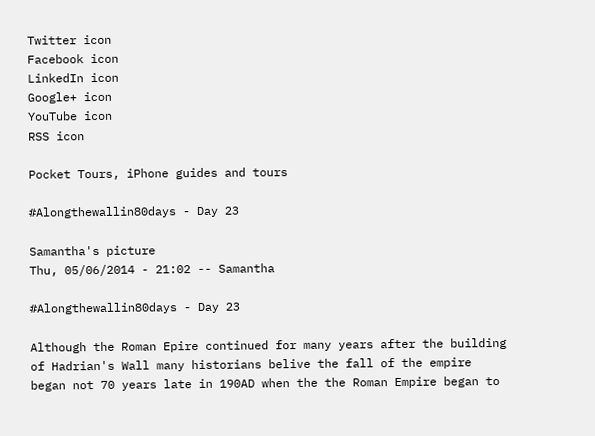Twitter icon
Facebook icon
LinkedIn icon
Google+ icon
YouTube icon
RSS icon

Pocket Tours, iPhone guides and tours

#Alongthewallin80days - Day 23

Samantha's picture
Thu, 05/06/2014 - 21:02 -- Samantha

#Alongthewallin80days - Day 23

Although the Roman Epire continued for many years after the building of Hadrian's Wall many historians belive the fall of the empire began not 70 years late in 190AD when the the Roman Empire began to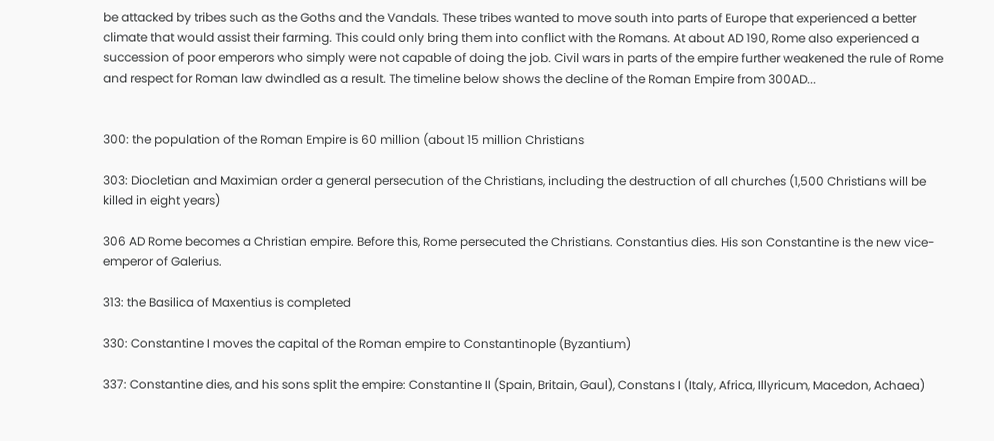be attacked by tribes such as the Goths and the Vandals. These tribes wanted to move south into parts of Europe that experienced a better climate that would assist their farming. This could only bring them into conflict with the Romans. At about AD 190, Rome also experienced a succession of poor emperors who simply were not capable of doing the job. Civil wars in parts of the empire further weakened the rule of Rome and respect for Roman law dwindled as a result. The timeline below shows the decline of the Roman Empire from 300AD...


300: the population of the Roman Empire is 60 million (about 15 million Christians

303: Diocletian and Maximian order a general persecution of the Christians, including the destruction of all churches (1,500 Christians will be killed in eight years)

306 AD Rome becomes a Christian empire. Before this, Rome persecuted the Christians. Constantius dies. His son Constantine is the new vice-emperor of Galerius.

313: the Basilica of Maxentius is completed

330: Constantine I moves the capital of the Roman empire to Constantinople (Byzantium)

337: Constantine dies, and his sons split the empire: Constantine II (Spain, Britain, Gaul), Constans I (Italy, Africa, Illyricum, Macedon, Achaea)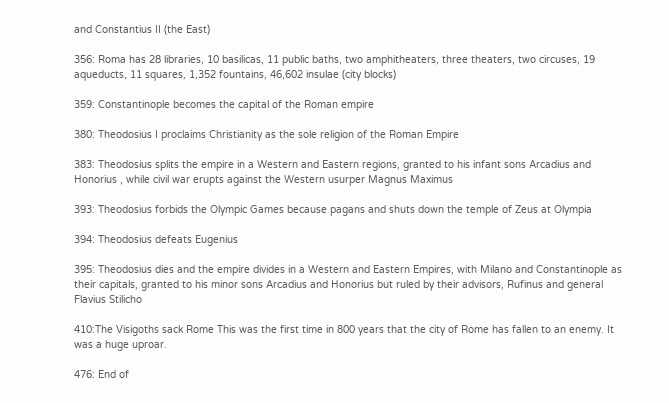and Constantius II (the East)

356: Roma has 28 libraries, 10 basilicas, 11 public baths, two amphitheaters, three theaters, two circuses, 19 aqueducts, 11 squares, 1,352 fountains, 46,602 insulae (city blocks)

359: Constantinople becomes the capital of the Roman empire

380: Theodosius I proclaims Christianity as the sole religion of the Roman Empire

383: Theodosius splits the empire in a Western and Eastern regions, granted to his infant sons Arcadius and Honorius , while civil war erupts against the Western usurper Magnus Maximus

393: Theodosius forbids the Olympic Games because pagans and shuts down the temple of Zeus at Olympia

394: Theodosius defeats Eugenius

395: Theodosius dies and the empire divides in a Western and Eastern Empires, with Milano and Constantinople as their capitals, granted to his minor sons Arcadius and Honorius but ruled by their advisors, Rufinus and general Flavius Stilicho

410:The Visigoths sack Rome This was the first time in 800 years that the city of Rome has fallen to an enemy. It was a huge uproar.

476: End of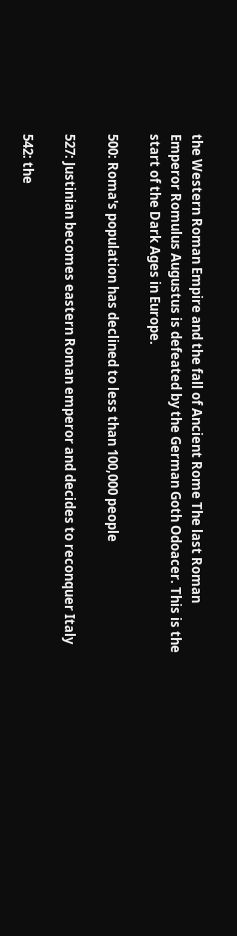the Western Roman Empire and the fall of Ancient Rome The last Roman Emperor Romulus Augustus is defeated by the German Goth Odoacer. This is the start of the Dark Ages in Europe.

500: Roma's population has declined to less than 100,000 people

527: Justinian becomes eastern Roman emperor and decides to reconquer Italy

542: the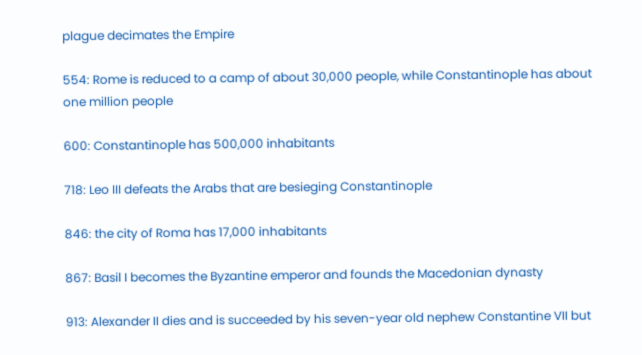plague decimates the Empire

554: Rome is reduced to a camp of about 30,000 people, while Constantinople has about one million people

600: Constantinople has 500,000 inhabitants

718: Leo III defeats the Arabs that are besieging Constantinople

846: the city of Roma has 17,000 inhabitants

867: Basil I becomes the Byzantine emperor and founds the Macedonian dynasty

913: Alexander II dies and is succeeded by his seven-year old nephew Constantine VII but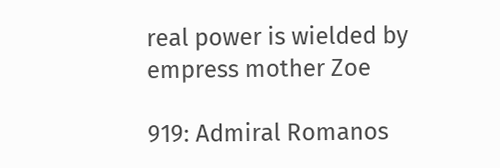real power is wielded by empress mother Zoe

919: Admiral Romanos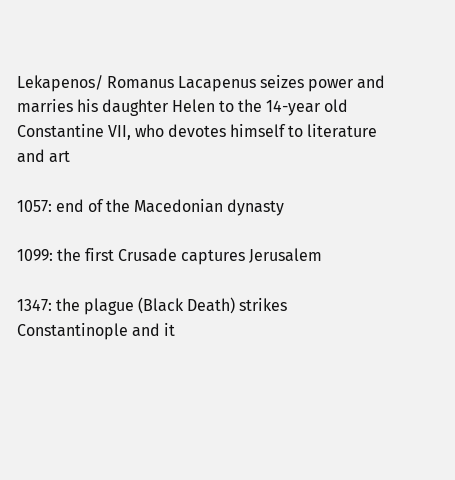Lekapenos/ Romanus Lacapenus seizes power and marries his daughter Helen to the 14-year old Constantine VII, who devotes himself to literature and art

1057: end of the Macedonian dynasty

1099: the first Crusade captures Jerusalem

1347: the plague (Black Death) strikes Constantinople and it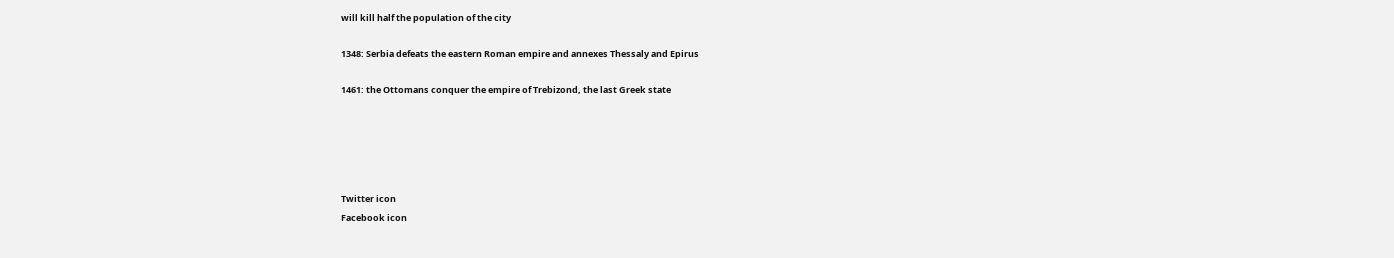will kill half the population of the city

1348: Serbia defeats the eastern Roman empire and annexes Thessaly and Epirus

1461: the Ottomans conquer the empire of Trebizond, the last Greek state





Twitter icon
Facebook icon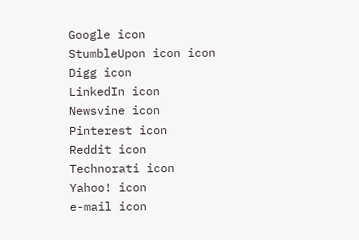Google icon
StumbleUpon icon icon
Digg icon
LinkedIn icon
Newsvine icon
Pinterest icon
Reddit icon
Technorati icon
Yahoo! icon
e-mail icon